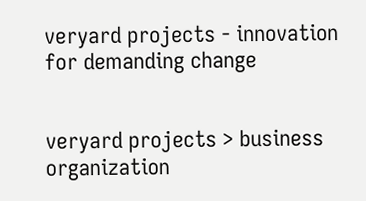veryard projects - innovation for demanding change


veryard projects > business organization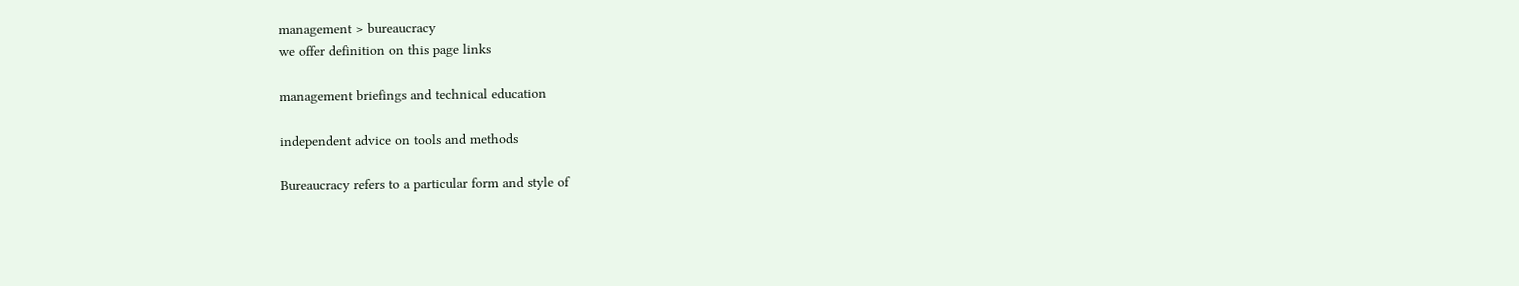management > bureaucracy
we offer definition on this page links

management briefings and technical education

independent advice on tools and methods

Bureaucracy refers to a particular form and style of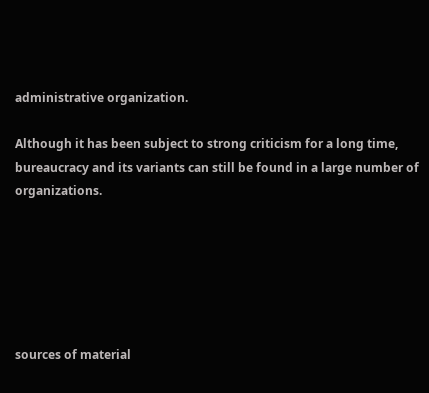administrative organization.

Although it has been subject to strong criticism for a long time, bureaucracy and its variants can still be found in a large number of organizations.






sources of material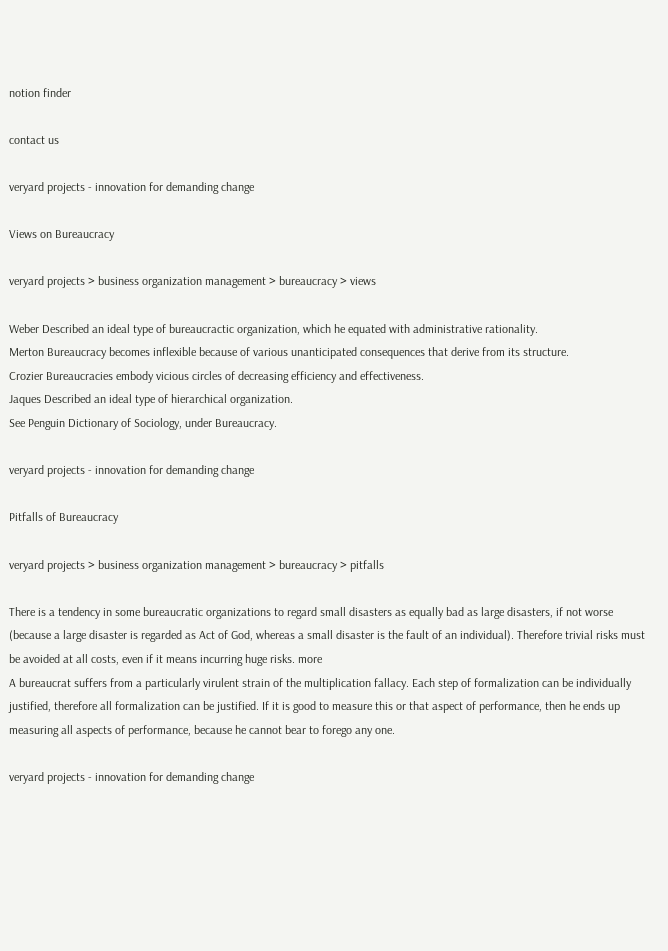notion finder

contact us

veryard projects - innovation for demanding change

Views on Bureaucracy

veryard projects > business organization management > bureaucracy > views

Weber Described an ideal type of bureaucractic organization, which he equated with administrative rationality.
Merton Bureaucracy becomes inflexible because of various unanticipated consequences that derive from its structure.
Crozier Bureaucracies embody vicious circles of decreasing efficiency and effectiveness.
Jaques Described an ideal type of hierarchical organization.
See Penguin Dictionary of Sociology, under Bureaucracy.

veryard projects - innovation for demanding change

Pitfalls of Bureaucracy

veryard projects > business organization management > bureaucracy > pitfalls

There is a tendency in some bureaucratic organizations to regard small disasters as equally bad as large disasters, if not worse (because a large disaster is regarded as Act of God, whereas a small disaster is the fault of an individual). Therefore trivial risks must be avoided at all costs, even if it means incurring huge risks. more
A bureaucrat suffers from a particularly virulent strain of the multiplication fallacy. Each step of formalization can be individually justified, therefore all formalization can be justified. If it is good to measure this or that aspect of performance, then he ends up measuring all aspects of performance, because he cannot bear to forego any one.

veryard projects - innovation for demanding change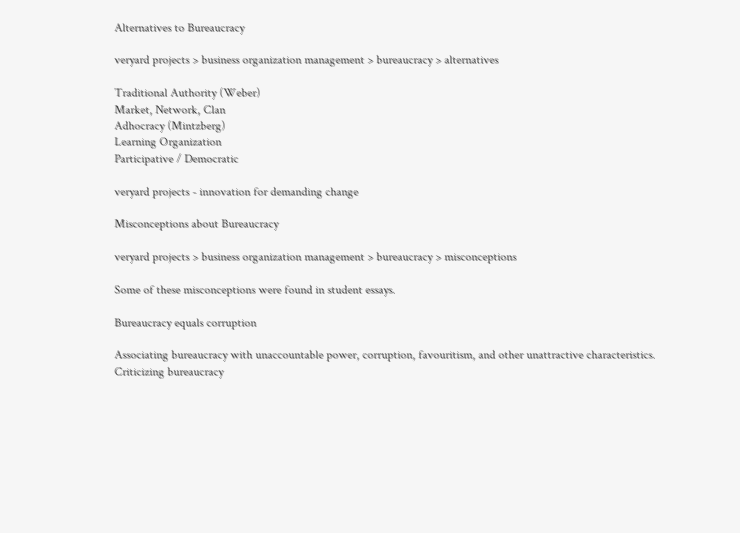Alternatives to Bureaucracy

veryard projects > business organization management > bureaucracy > alternatives

Traditional Authority (Weber)
Market, Network, Clan
Adhocracy (Mintzberg)
Learning Organization
Participative / Democratic

veryard projects - innovation for demanding change

Misconceptions about Bureaucracy

veryard projects > business organization management > bureaucracy > misconceptions

Some of these misconceptions were found in student essays.

Bureaucracy equals corruption

Associating bureaucracy with unaccountable power, corruption, favouritism, and other unattractive characteristics. Criticizing bureaucracy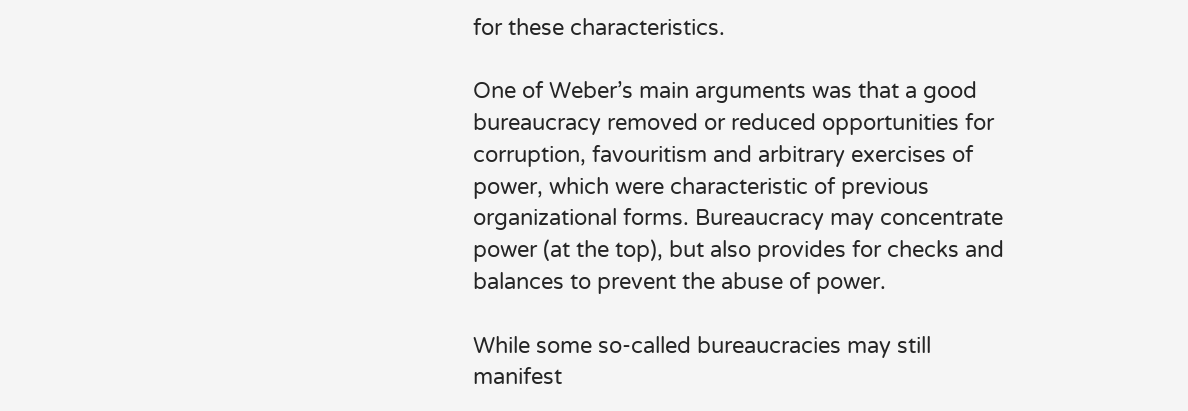for these characteristics.

One of Weber’s main arguments was that a good bureaucracy removed or reduced opportunities for corruption, favouritism and arbitrary exercises of power, which were characteristic of previous organizational forms. Bureaucracy may concentrate power (at the top), but also provides for checks and balances to prevent the abuse of power.

While some so-called bureaucracies may still manifest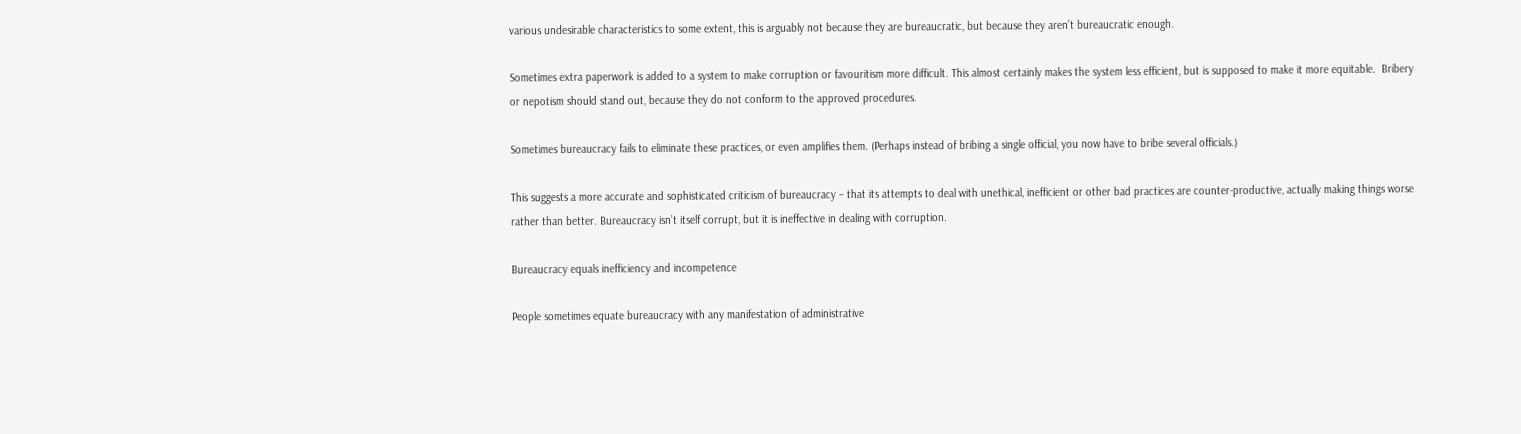various undesirable characteristics to some extent, this is arguably not because they are bureaucratic, but because they aren’t bureaucratic enough.

Sometimes extra paperwork is added to a system to make corruption or favouritism more difficult. This almost certainly makes the system less efficient, but is supposed to make it more equitable.  Bribery or nepotism should stand out, because they do not conform to the approved procedures.

Sometimes bureaucracy fails to eliminate these practices, or even amplifies them. (Perhaps instead of bribing a single official, you now have to bribe several officials.)

This suggests a more accurate and sophisticated criticism of bureaucracy – that its attempts to deal with unethical, inefficient or other bad practices are counter-productive, actually making things worse rather than better. Bureaucracy isn’t itself corrupt, but it is ineffective in dealing with corruption.

Bureaucracy equals inefficiency and incompetence

People sometimes equate bureaucracy with any manifestation of administrative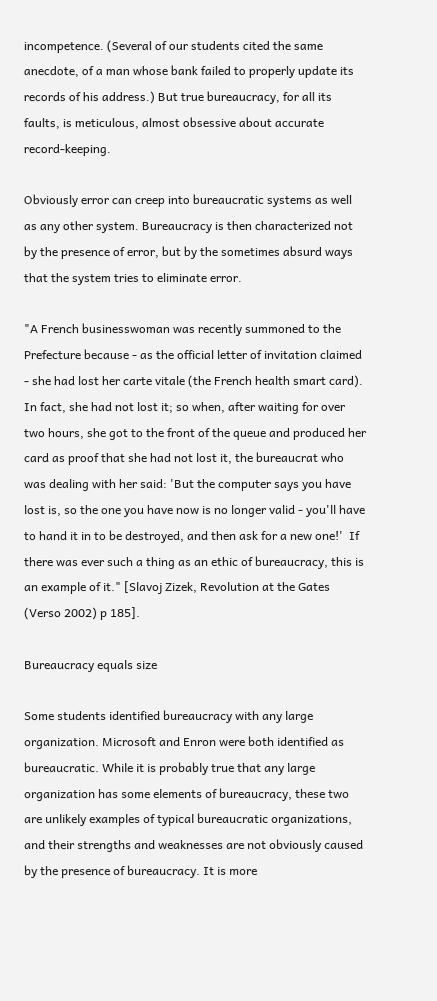incompetence. (Several of our students cited the same anecdote, of a man whose bank failed to properly update its records of his address.) But true bureaucracy, for all its faults, is meticulous, almost obsessive about accurate record-keeping.

Obviously error can creep into bureaucratic systems as well as any other system. Bureaucracy is then characterized not by the presence of error, but by the sometimes absurd ways that the system tries to eliminate error.

"A French businesswoman was recently summoned to the Prefecture because - as the official letter of invitation claimed - she had lost her carte vitale (the French health smart card).  In fact, she had not lost it; so when, after waiting for over two hours, she got to the front of the queue and produced her card as proof that she had not lost it, the bureaucrat who was dealing with her said: 'But the computer says you have lost is, so the one you have now is no longer valid - you'll have to hand it in to be destroyed, and then ask for a new one!'  If there was ever such a thing as an ethic of bureaucracy, this is an example of it." [Slavoj Zizek, Revolution at the Gates (Verso 2002) p 185].

Bureaucracy equals size

Some students identified bureaucracy with any large organization. Microsoft and Enron were both identified as bureaucratic. While it is probably true that any large organization has some elements of bureaucracy, these two are unlikely examples of typical bureaucratic organizations, and their strengths and weaknesses are not obviously caused by the presence of bureaucracy. It is more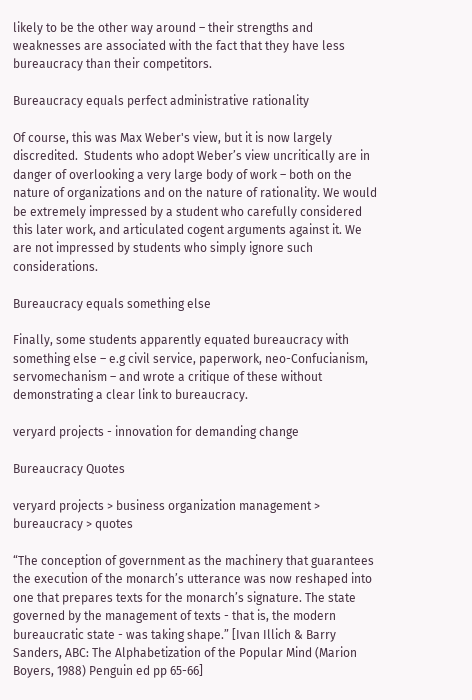likely to be the other way around – their strengths and weaknesses are associated with the fact that they have less bureaucracy than their competitors.

Bureaucracy equals perfect administrative rationality

Of course, this was Max Weber's view, but it is now largely discredited.  Students who adopt Weber’s view uncritically are in danger of overlooking a very large body of work – both on the nature of organizations and on the nature of rationality. We would be extremely impressed by a student who carefully considered this later work, and articulated cogent arguments against it. We are not impressed by students who simply ignore such considerations.

Bureaucracy equals something else

Finally, some students apparently equated bureaucracy with something else – e.g civil service, paperwork, neo-Confucianism, servomechanism – and wrote a critique of these without demonstrating a clear link to bureaucracy.

veryard projects - innovation for demanding change

Bureaucracy Quotes

veryard projects > business organization management > bureaucracy > quotes

“The conception of government as the machinery that guarantees the execution of the monarch’s utterance was now reshaped into one that prepares texts for the monarch’s signature. The state governed by the management of texts - that is, the modern bureaucratic state - was taking shape.” [Ivan Illich & Barry Sanders, ABC: The Alphabetization of the Popular Mind (Marion Boyers, 1988) Penguin ed pp 65-66]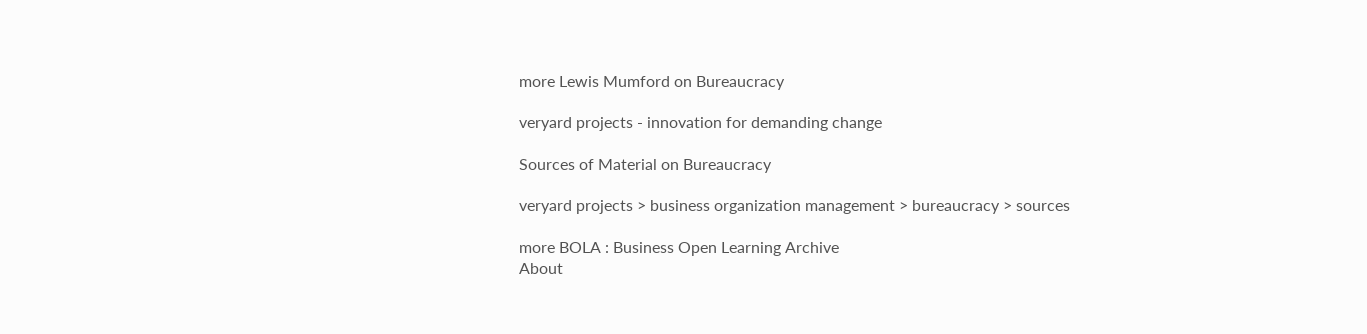more Lewis Mumford on Bureaucracy

veryard projects - innovation for demanding change

Sources of Material on Bureaucracy

veryard projects > business organization management > bureaucracy > sources

more BOLA : Business Open Learning Archive
About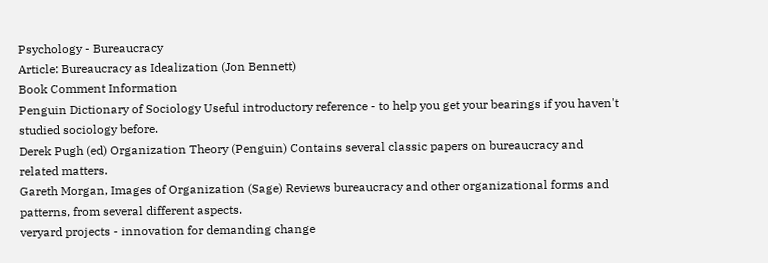Psychology - Bureaucracy
Article: Bureaucracy as Idealization (Jon Bennett)
Book Comment Information
Penguin Dictionary of Sociology Useful introductory reference - to help you get your bearings if you haven't studied sociology before.
Derek Pugh (ed) Organization Theory (Penguin) Contains several classic papers on bureaucracy and related matters.
Gareth Morgan, Images of Organization (Sage) Reviews bureaucracy and other organizational forms and patterns, from several different aspects.
veryard projects - innovation for demanding change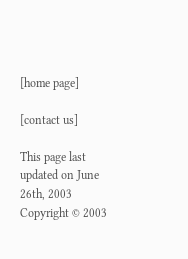[home page]

[contact us]

This page last updated on June 26th, 2003
Copyright © 2003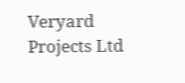Veryard Projects Ltd